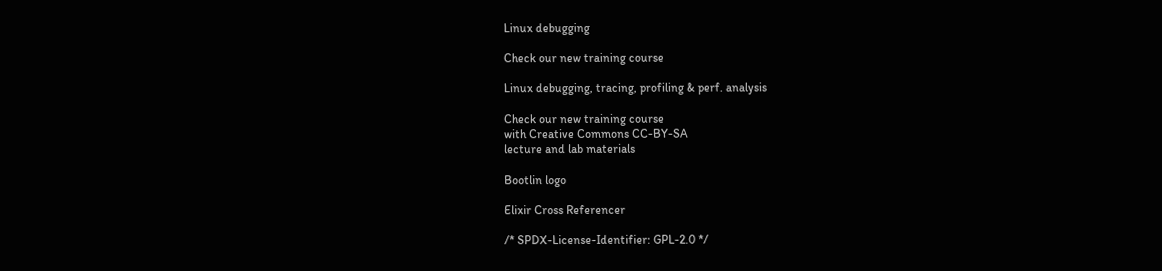Linux debugging

Check our new training course

Linux debugging, tracing, profiling & perf. analysis

Check our new training course
with Creative Commons CC-BY-SA
lecture and lab materials

Bootlin logo

Elixir Cross Referencer

/* SPDX-License-Identifier: GPL-2.0 */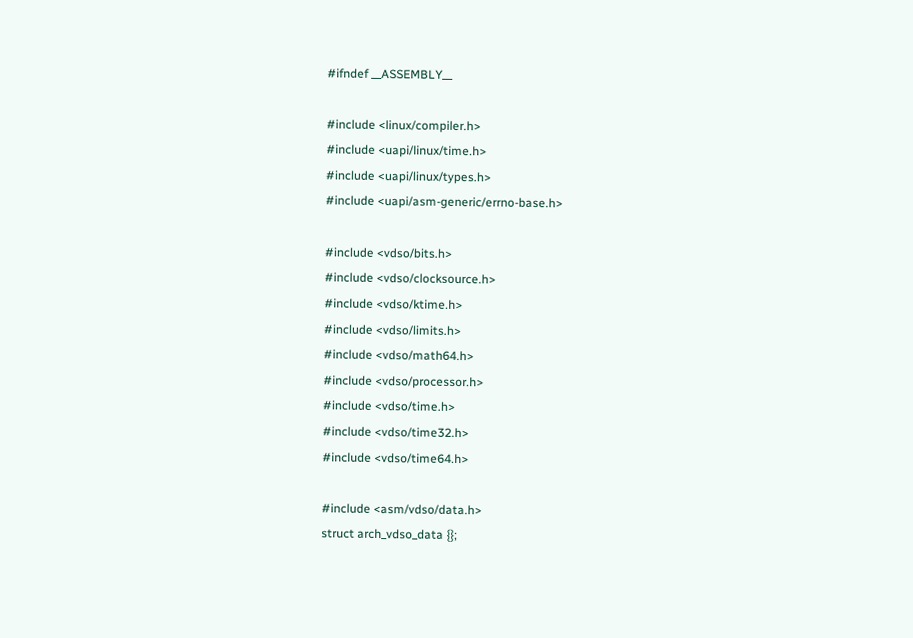#ifndef __ASSEMBLY__

#include <linux/compiler.h>
#include <uapi/linux/time.h>
#include <uapi/linux/types.h>
#include <uapi/asm-generic/errno-base.h>

#include <vdso/bits.h>
#include <vdso/clocksource.h>
#include <vdso/ktime.h>
#include <vdso/limits.h>
#include <vdso/math64.h>
#include <vdso/processor.h>
#include <vdso/time.h>
#include <vdso/time32.h>
#include <vdso/time64.h>

#include <asm/vdso/data.h>
struct arch_vdso_data {};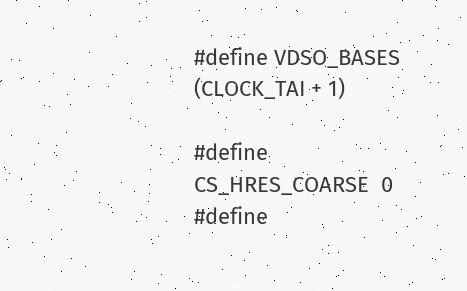#define VDSO_BASES  (CLOCK_TAI + 1)

#define CS_HRES_COARSE  0
#define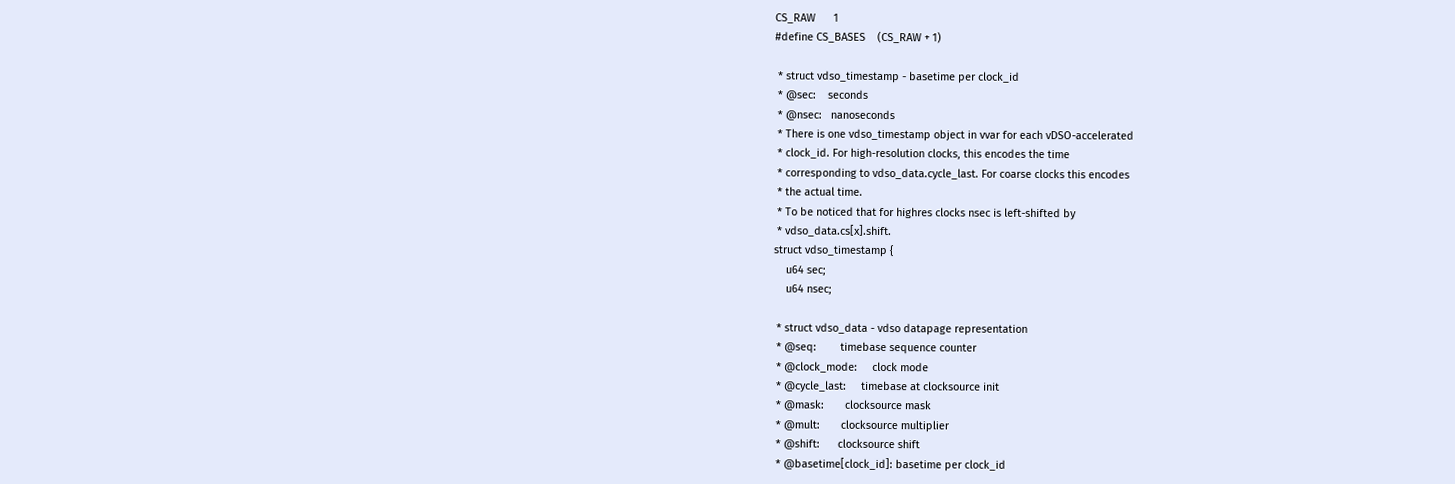CS_RAW      1
#define CS_BASES    (CS_RAW + 1)

 * struct vdso_timestamp - basetime per clock_id
 * @sec:    seconds
 * @nsec:   nanoseconds
 * There is one vdso_timestamp object in vvar for each vDSO-accelerated
 * clock_id. For high-resolution clocks, this encodes the time
 * corresponding to vdso_data.cycle_last. For coarse clocks this encodes
 * the actual time.
 * To be noticed that for highres clocks nsec is left-shifted by
 * vdso_data.cs[x].shift.
struct vdso_timestamp {
    u64 sec;
    u64 nsec;

 * struct vdso_data - vdso datapage representation
 * @seq:        timebase sequence counter
 * @clock_mode:     clock mode
 * @cycle_last:     timebase at clocksource init
 * @mask:       clocksource mask
 * @mult:       clocksource multiplier
 * @shift:      clocksource shift
 * @basetime[clock_id]: basetime per clock_id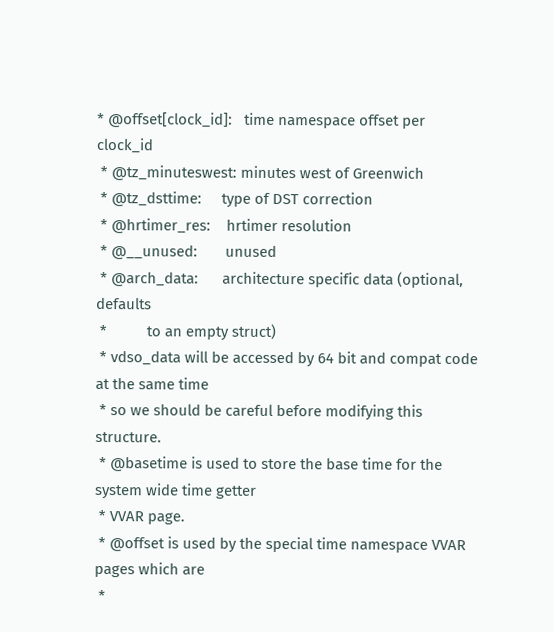* @offset[clock_id]:   time namespace offset per clock_id
 * @tz_minuteswest: minutes west of Greenwich
 * @tz_dsttime:     type of DST correction
 * @hrtimer_res:    hrtimer resolution
 * @__unused:       unused
 * @arch_data:      architecture specific data (optional, defaults
 *          to an empty struct)
 * vdso_data will be accessed by 64 bit and compat code at the same time
 * so we should be careful before modifying this structure.
 * @basetime is used to store the base time for the system wide time getter
 * VVAR page.
 * @offset is used by the special time namespace VVAR pages which are
 *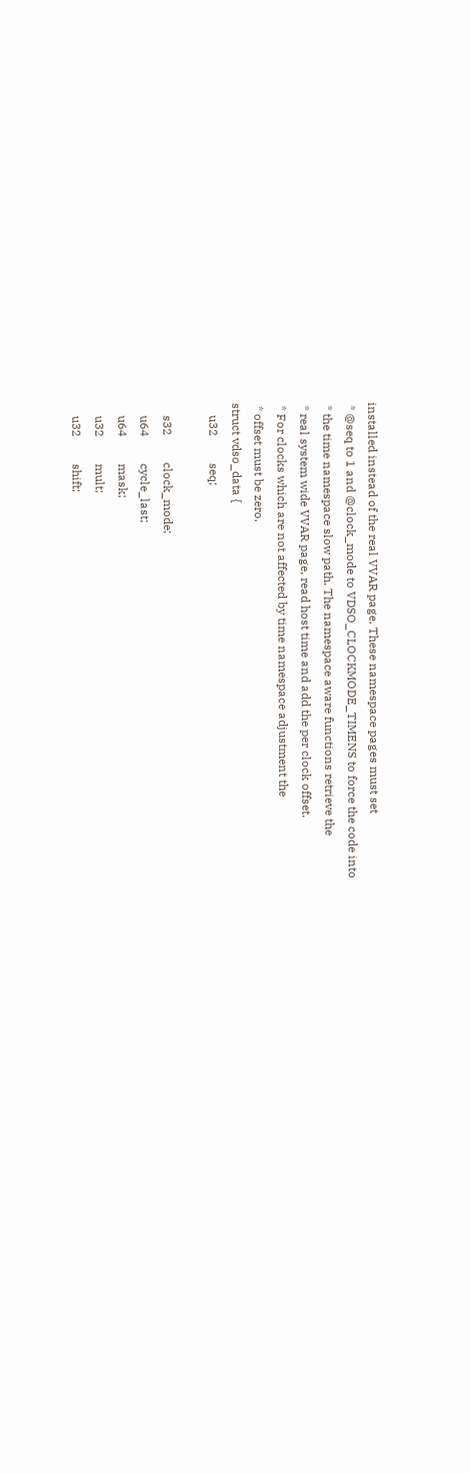installed instead of the real VVAR page. These namespace pages must set
 * @seq to 1 and @clock_mode to VDSO_CLOCKMODE_TIMENS to force the code into
 * the time namespace slow path. The namespace aware functions retrieve the
 * real system wide VVAR page, read host time and add the per clock offset.
 * For clocks which are not affected by time namespace adjustment the
 * offset must be zero.
struct vdso_data {
    u32         seq;

    s32         clock_mode;
    u64         cycle_last;
    u64         mask;
    u32         mult;
    u32         shift;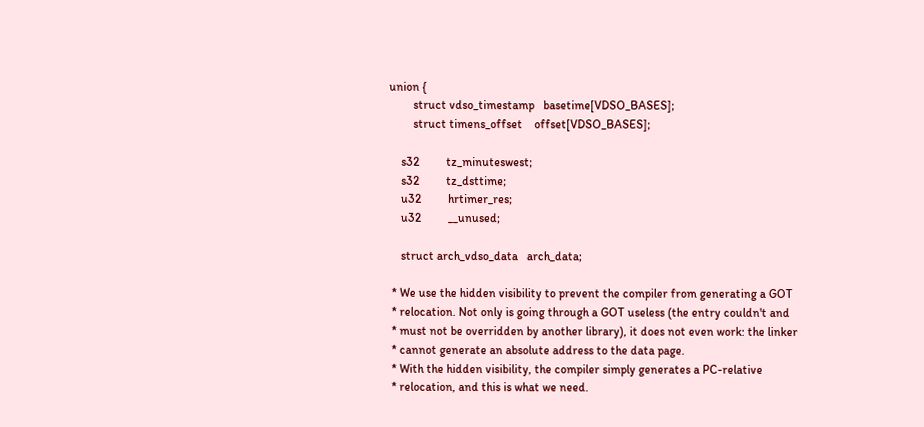union {
        struct vdso_timestamp   basetime[VDSO_BASES];
        struct timens_offset    offset[VDSO_BASES];

    s32         tz_minuteswest;
    s32         tz_dsttime;
    u32         hrtimer_res;
    u32         __unused;

    struct arch_vdso_data   arch_data;

 * We use the hidden visibility to prevent the compiler from generating a GOT
 * relocation. Not only is going through a GOT useless (the entry couldn't and
 * must not be overridden by another library), it does not even work: the linker
 * cannot generate an absolute address to the data page.
 * With the hidden visibility, the compiler simply generates a PC-relative
 * relocation, and this is what we need.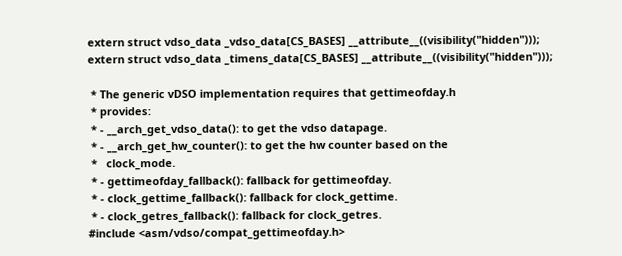extern struct vdso_data _vdso_data[CS_BASES] __attribute__((visibility("hidden")));
extern struct vdso_data _timens_data[CS_BASES] __attribute__((visibility("hidden")));

 * The generic vDSO implementation requires that gettimeofday.h
 * provides:
 * - __arch_get_vdso_data(): to get the vdso datapage.
 * - __arch_get_hw_counter(): to get the hw counter based on the
 *   clock_mode.
 * - gettimeofday_fallback(): fallback for gettimeofday.
 * - clock_gettime_fallback(): fallback for clock_gettime.
 * - clock_getres_fallback(): fallback for clock_getres.
#include <asm/vdso/compat_gettimeofday.h>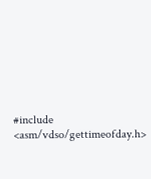#include <asm/vdso/gettimeofday.h>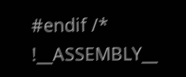#endif /* !__ASSEMBLY__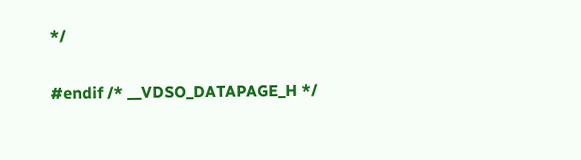*/

#endif /* __VDSO_DATAPAGE_H */